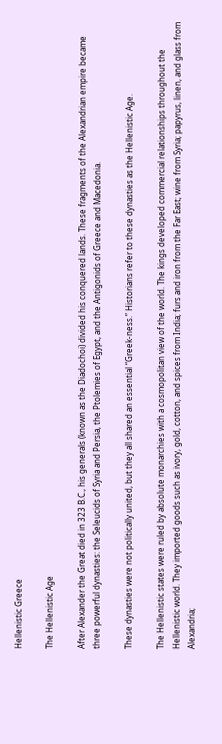Hellenistic Greece

The Hellenistic Age

After Alexander the Great died in 323 B.C., his generals (known as the Diadochoi) divided his conquered lands. These fragments of the Alexandrian empire became three powerful dynasties: the Seleucids of Syria and Persia, the Ptolemies of Egypt, and the Antigonids of Greece and Macedonia.

These dynasties were not politically united, but they all shared an essential “Greek-ness.” Historians refer to these dynasties as the Hellenistic Age.

The Hellenistic states were ruled by absolute monarchies with a cosmopolitan view of the world. The kings developed commercial relationships throughout the Hellenistic world. They imported goods such as ivory, gold, cotton, and spices from India; furs and iron from the Far East; wine from Syria; papyrus, linen, and glass from Alexandria;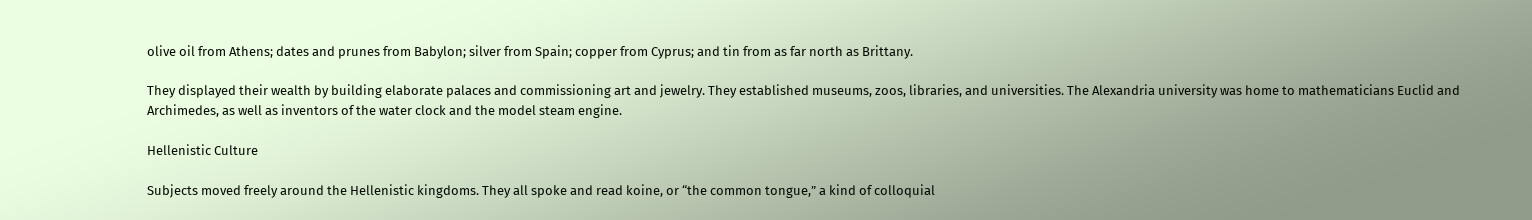olive oil from Athens; dates and prunes from Babylon; silver from Spain; copper from Cyprus; and tin from as far north as Brittany.

They displayed their wealth by building elaborate palaces and commissioning art and jewelry. They established museums, zoos, libraries, and universities. The Alexandria university was home to mathematicians Euclid and Archimedes, as well as inventors of the water clock and the model steam engine.

Hellenistic Culture

Subjects moved freely around the Hellenistic kingdoms. They all spoke and read koine, or “the common tongue,” a kind of colloquial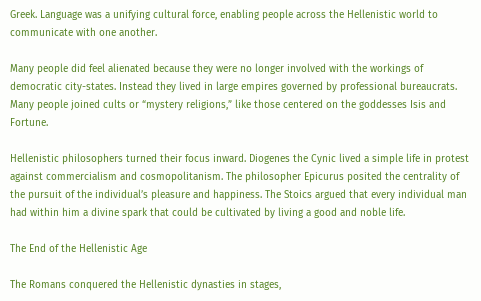Greek. Language was a unifying cultural force, enabling people across the Hellenistic world to communicate with one another.

Many people did feel alienated because they were no longer involved with the workings of democratic city-states. Instead they lived in large empires governed by professional bureaucrats. Many people joined cults or “mystery religions,” like those centered on the goddesses Isis and Fortune.

Hellenistic philosophers turned their focus inward. Diogenes the Cynic lived a simple life in protest against commercialism and cosmopolitanism. The philosopher Epicurus posited the centrality of the pursuit of the individual’s pleasure and happiness. The Stoics argued that every individual man had within him a divine spark that could be cultivated by living a good and noble life.

The End of the Hellenistic Age

The Romans conquered the Hellenistic dynasties in stages,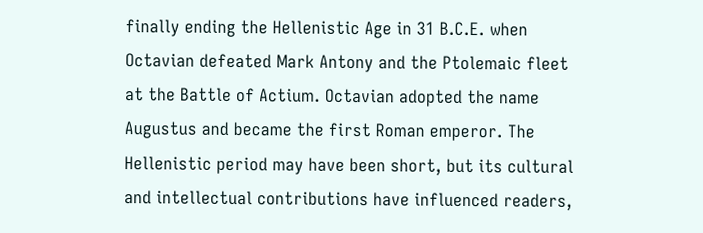finally ending the Hellenistic Age in 31 B.C.E. when Octavian defeated Mark Antony and the Ptolemaic fleet at the Battle of Actium. Octavian adopted the name Augustus and became the first Roman emperor. The Hellenistic period may have been short, but its cultural and intellectual contributions have influenced readers,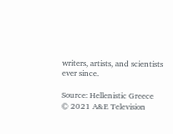writers, artists, and scientists ever since.

Source: Hellenistic Greece
© 2021 A&E Television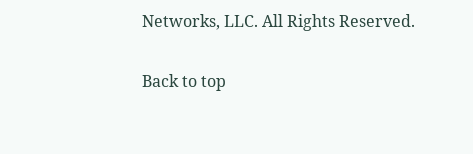Networks, LLC. All Rights Reserved.

Back to top